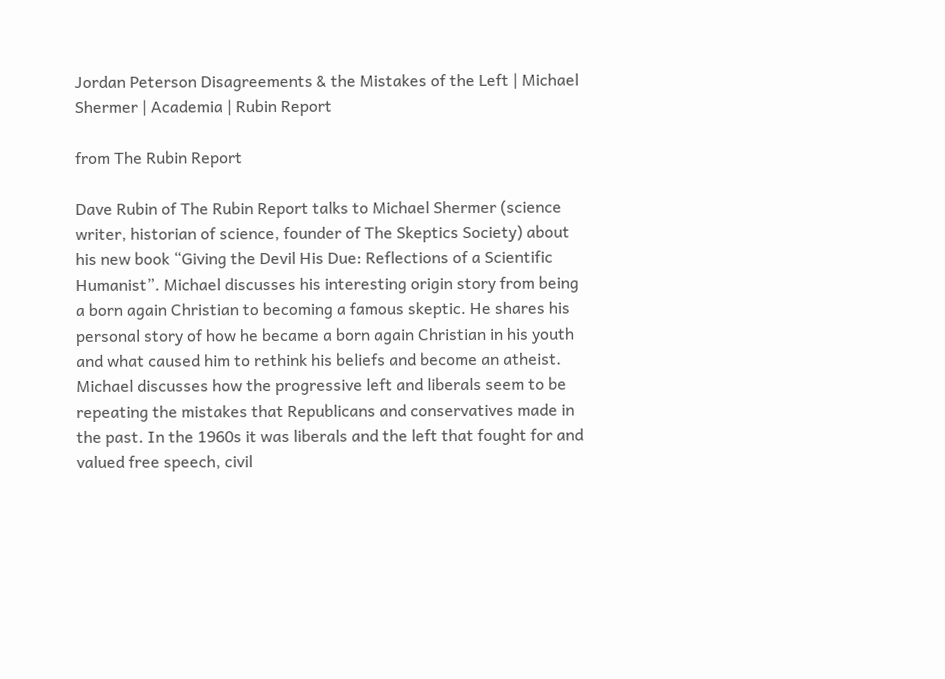Jordan Peterson Disagreements & the Mistakes of the Left | Michael Shermer | Academia | Rubin Report

from The Rubin Report

Dave Rubin of The Rubin Report talks to Michael Shermer (science writer, historian of science, founder of The Skeptics Society) about his new book “Giving the Devil His Due: Reflections of a Scientific Humanist”. Michael discusses his interesting origin story from being a born again Christian to becoming a famous skeptic. He shares his personal story of how he became a born again Christian in his youth and what caused him to rethink his beliefs and become an atheist. Michael discusses how the progressive left and liberals seem to be repeating the mistakes that Republicans and conservatives made in the past. In the 1960s it was liberals and the left that fought for and valued free speech, civil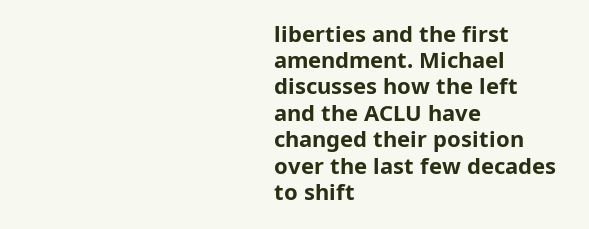liberties and the first amendment. Michael discusses how the left and the ACLU have changed their position over the last few decades to shift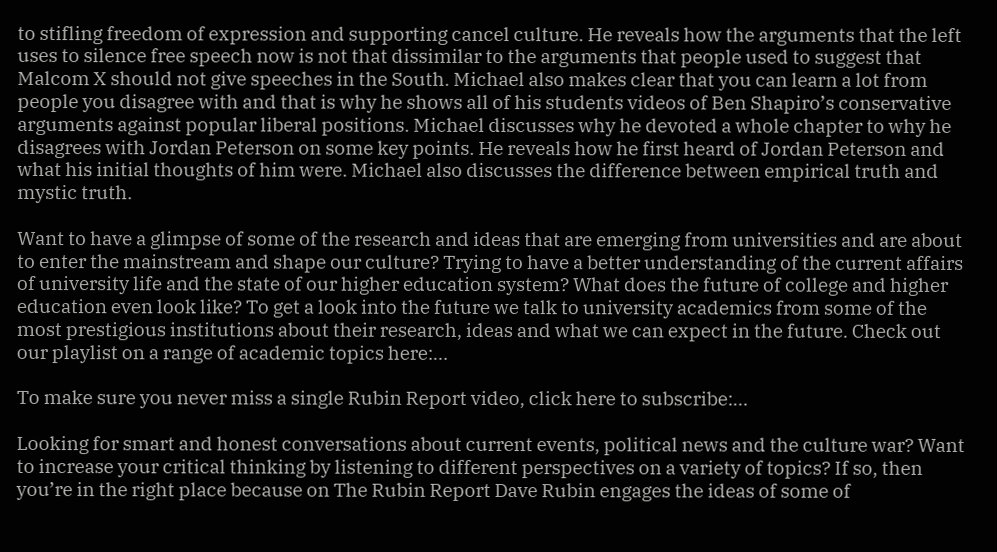to stifling freedom of expression and supporting cancel culture. He reveals how the arguments that the left uses to silence free speech now is not that dissimilar to the arguments that people used to suggest that Malcom X should not give speeches in the South. Michael also makes clear that you can learn a lot from people you disagree with and that is why he shows all of his students videos of Ben Shapiro’s conservative arguments against popular liberal positions. Michael discusses why he devoted a whole chapter to why he disagrees with Jordan Peterson on some key points. He reveals how he first heard of Jordan Peterson and what his initial thoughts of him were. Michael also discusses the difference between empirical truth and mystic truth.

Want to have a glimpse of some of the research and ideas that are emerging from universities and are about to enter the mainstream and shape our culture? Trying to have a better understanding of the current affairs of university life and the state of our higher education system? What does the future of college and higher education even look like? To get a look into the future we talk to university academics from some of the most prestigious institutions about their research, ideas and what we can expect in the future. Check out our playlist on a range of academic topics here:…

To make sure you never miss a single Rubin Report video, click here to subscribe:…

Looking for smart and honest conversations about current events, political news and the culture war? Want to increase your critical thinking by listening to different perspectives on a variety of topics? If so, then you’re in the right place because on The Rubin Report Dave Rubin engages the ideas of some of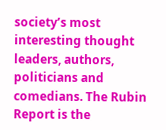society’s most interesting thought leaders, authors, politicians and comedians. The Rubin Report is the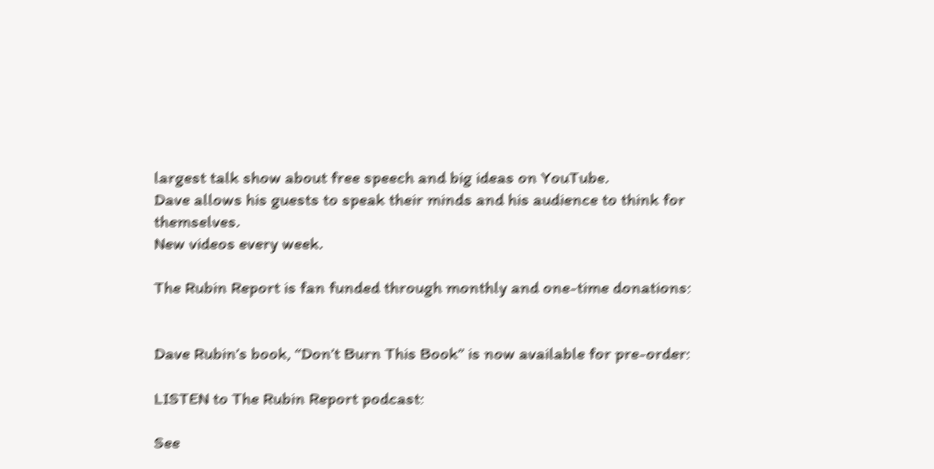largest talk show about free speech and big ideas on YouTube.
Dave allows his guests to speak their minds and his audience to think for themselves.
New videos every week.

The Rubin Report is fan funded through monthly and one-time donations:


Dave Rubin’s book, “Don’t Burn This Book” is now available for pre-order:

LISTEN to The Rubin Report podcast:

See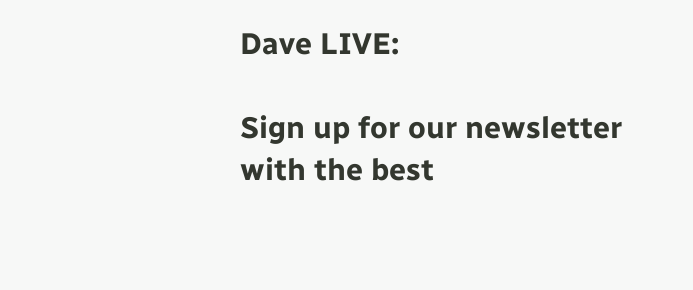Dave LIVE:

Sign up for our newsletter with the best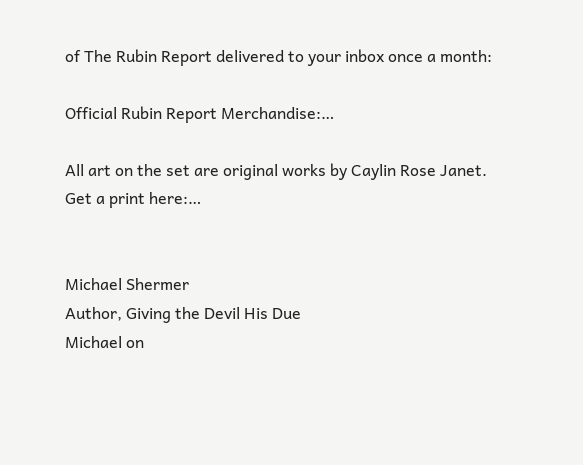of The Rubin Report delivered to your inbox once a month:

Official Rubin Report Merchandise:…

All art on the set are original works by Caylin Rose Janet.
Get a print here:…


Michael Shermer
Author, Giving the Devil His Due
Michael on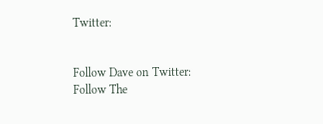Twitter:


Follow Dave on Twitter:
Follow The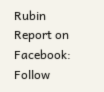Rubin Report on Facebook:
Follow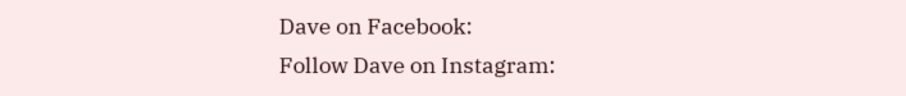Dave on Facebook:
Follow Dave on Instagram: